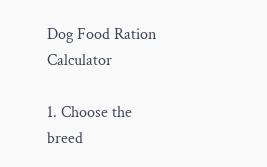Dog Food Ration Calculator

1. Choose the breed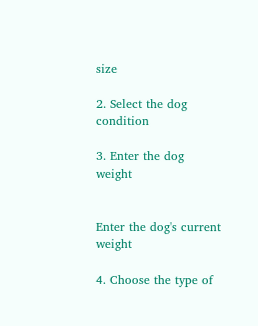size

2. Select the dog condition

3. Enter the dog weight


Enter the dog's current weight

4. Choose the type of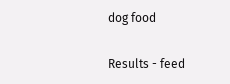dog food

Results - feed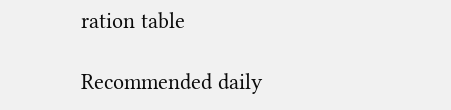ration table

Recommended daily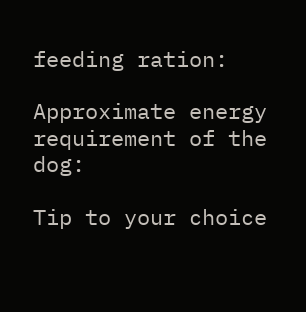feeding ration:

Approximate energy
requirement of the dog:

Tip to your choice